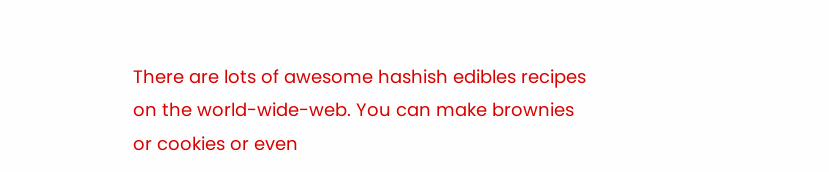There are lots of awesome hashish edibles recipes on the world-wide-web. You can make brownies or cookies or even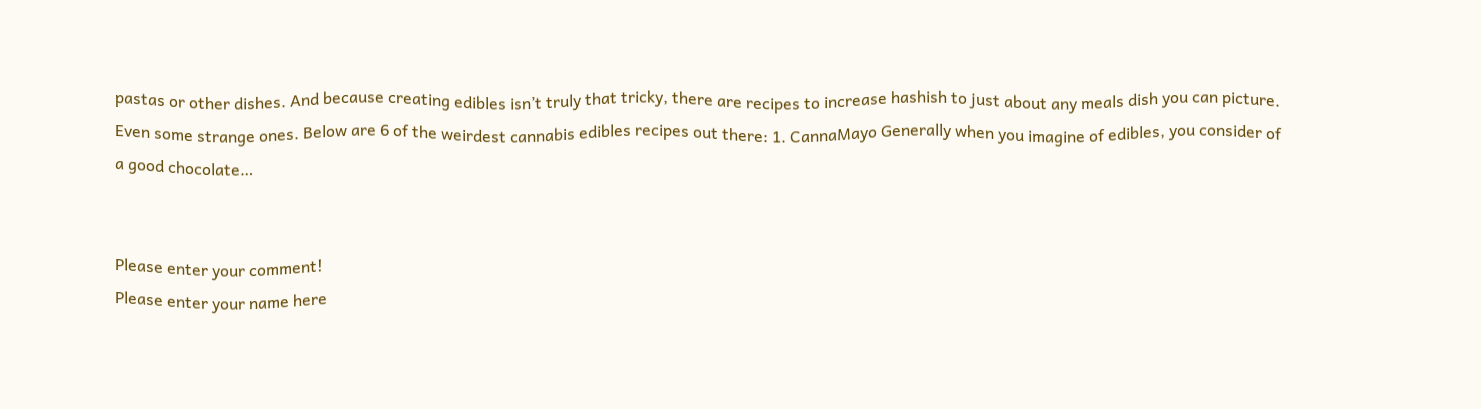pastas or other dishes. And because creating edibles isn’t truly that tricky, there are recipes to increase hashish to just about any meals dish you can picture. Even some strange ones. Below are 6 of the weirdest cannabis edibles recipes out there: 1. CannaMayo Generally when you imagine of edibles, you consider of a good chocolate…


Please enter your comment!
Please enter your name here